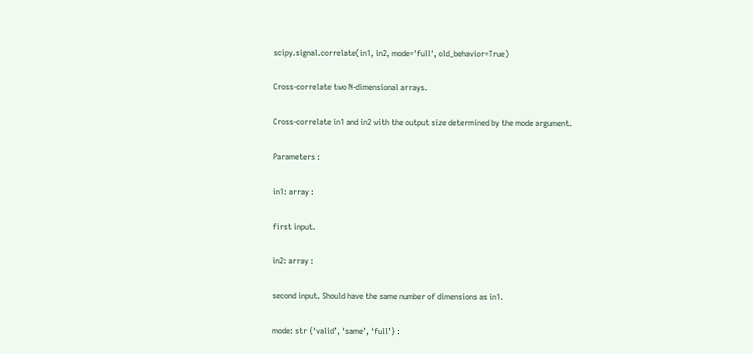scipy.signal.correlate(in1, in2, mode='full', old_behavior=True)

Cross-correlate two N-dimensional arrays.

Cross-correlate in1 and in2 with the output size determined by the mode argument.

Parameters :

in1: array :

first input.

in2: array :

second input. Should have the same number of dimensions as in1.

mode: str {‘valid’, ‘same’, ‘full’} :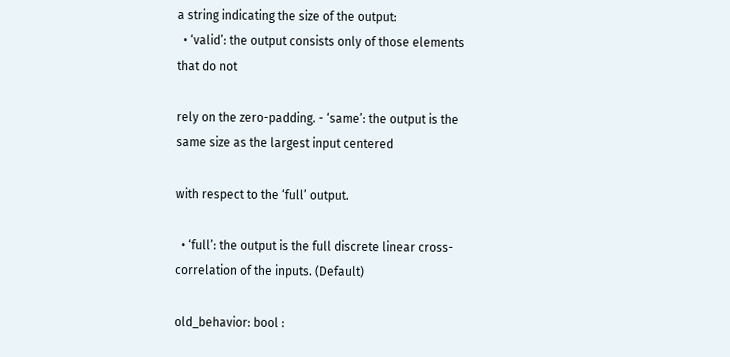a string indicating the size of the output:
  • ‘valid’: the output consists only of those elements that do not

rely on the zero-padding. - ‘same’: the output is the same size as the largest input centered

with respect to the ‘full’ output.

  • ‘full’: the output is the full discrete linear cross-correlation of the inputs. (Default)

old_behavior: bool :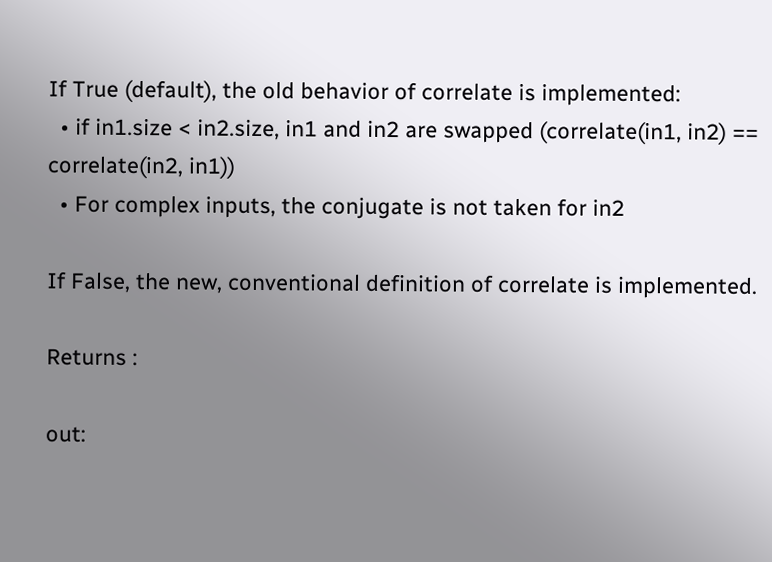If True (default), the old behavior of correlate is implemented:
  • if in1.size < in2.size, in1 and in2 are swapped (correlate(in1, in2) == correlate(in2, in1))
  • For complex inputs, the conjugate is not taken for in2

If False, the new, conventional definition of correlate is implemented.

Returns :

out: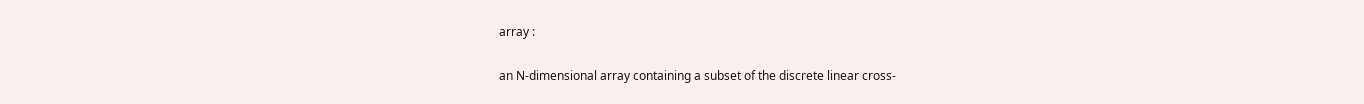array :

an N-dimensional array containing a subset of the discrete linear cross-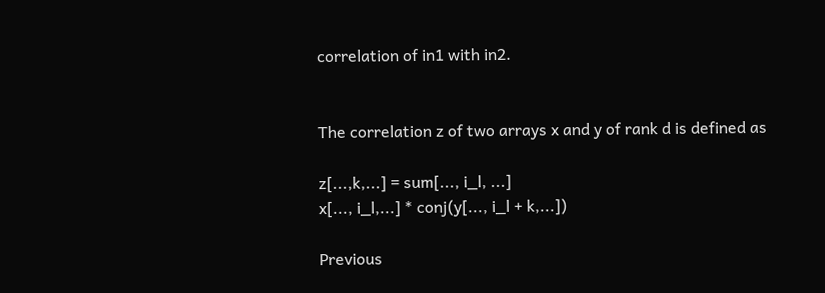correlation of in1 with in2.


The correlation z of two arrays x and y of rank d is defined as

z[...,k,...] = sum[..., i_l, ...]
x[..., i_l,...] * conj(y[..., i_l + k,...])

Previous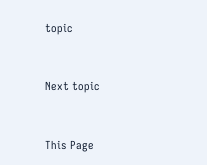topic


Next topic


This Page